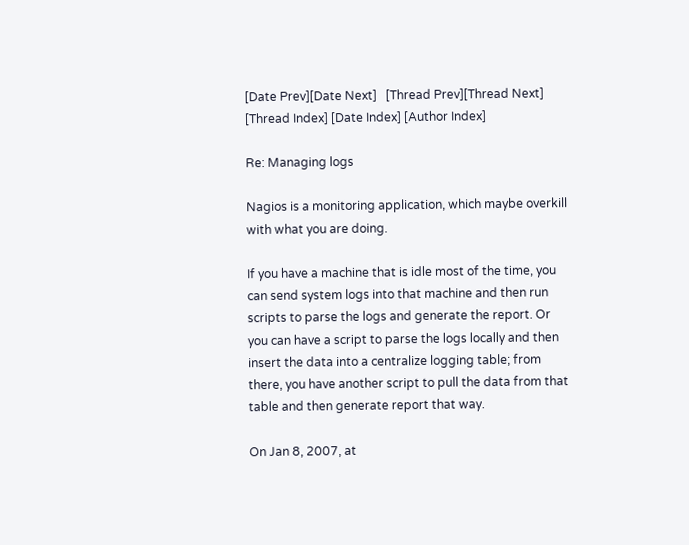[Date Prev][Date Next]   [Thread Prev][Thread Next]   [Thread Index] [Date Index] [Author Index]

Re: Managing logs

Nagios is a monitoring application, which maybe overkill with what you are doing.

If you have a machine that is idle most of the time, you can send system logs into that machine and then run scripts to parse the logs and generate the report. Or you can have a script to parse the logs locally and then insert the data into a centralize logging table; from there, you have another script to pull the data from that table and then generate report that way.

On Jan 8, 2007, at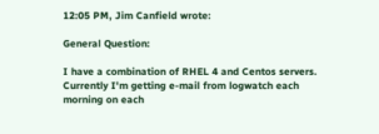12:05 PM, Jim Canfield wrote:

General Question:

I have a combination of RHEL 4 and Centos servers. Currently I'm getting e-mail from logwatch each morning on each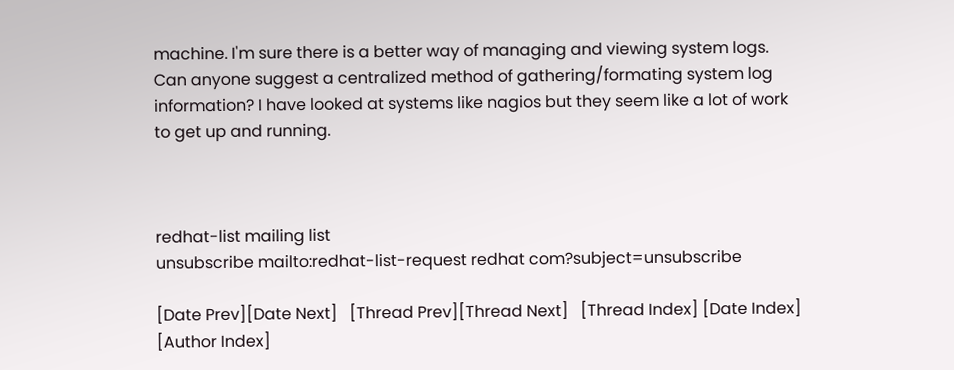machine. I'm sure there is a better way of managing and viewing system logs. Can anyone suggest a centralized method of gathering/formating system log information? I have looked at systems like nagios but they seem like a lot of work to get up and running.



redhat-list mailing list
unsubscribe mailto:redhat-list-request redhat com?subject=unsubscribe

[Date Prev][Date Next]   [Thread Prev][Thread Next]   [Thread Index] [Date Index] [Author Index]